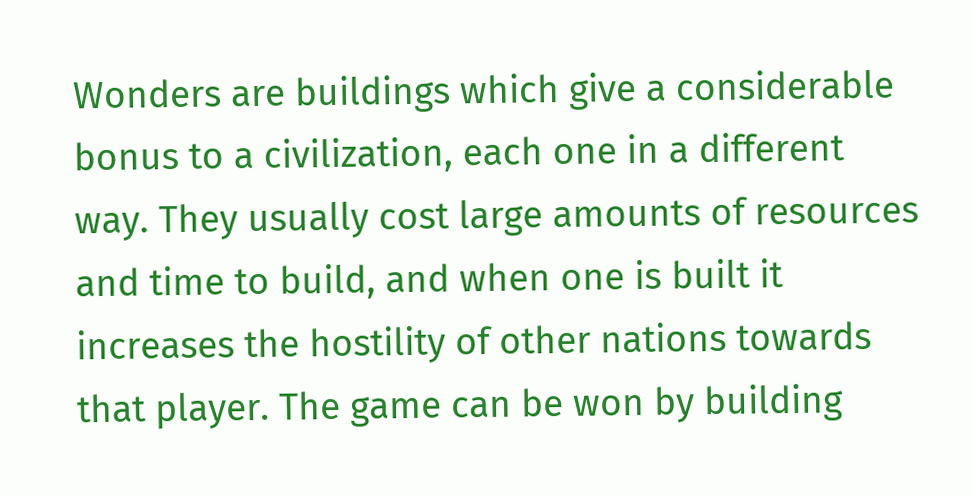Wonders are buildings which give a considerable bonus to a civilization, each one in a different way. They usually cost large amounts of resources and time to build, and when one is built it increases the hostility of other nations towards that player. The game can be won by building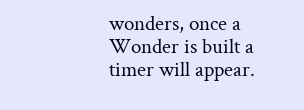wonders, once a Wonder is built a timer will appear.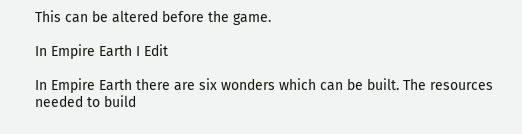This can be altered before the game.

In Empire Earth I Edit

In Empire Earth there are six wonders which can be built. The resources needed to build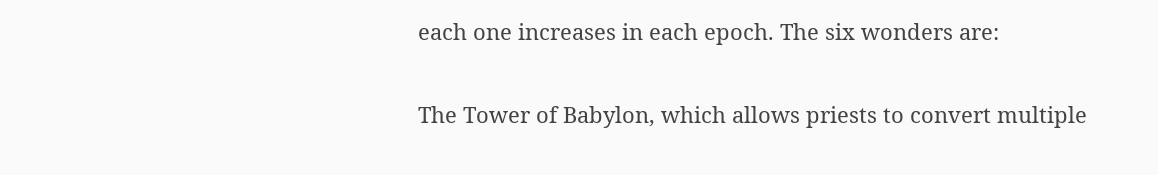each one increases in each epoch. The six wonders are:

The Tower of Babylon, which allows priests to convert multiple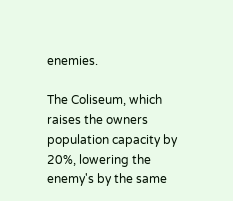enemies.

The Coliseum, which raises the owners population capacity by 20%, lowering the enemy's by the same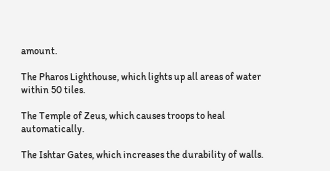amount.

The Pharos Lighthouse, which lights up all areas of water within 50 tiles.

The Temple of Zeus, which causes troops to heal automatically.

The Ishtar Gates, which increases the durability of walls.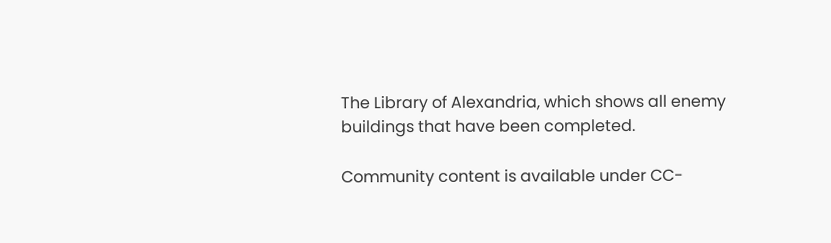The Library of Alexandria, which shows all enemy buildings that have been completed.

Community content is available under CC-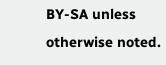BY-SA unless otherwise noted.